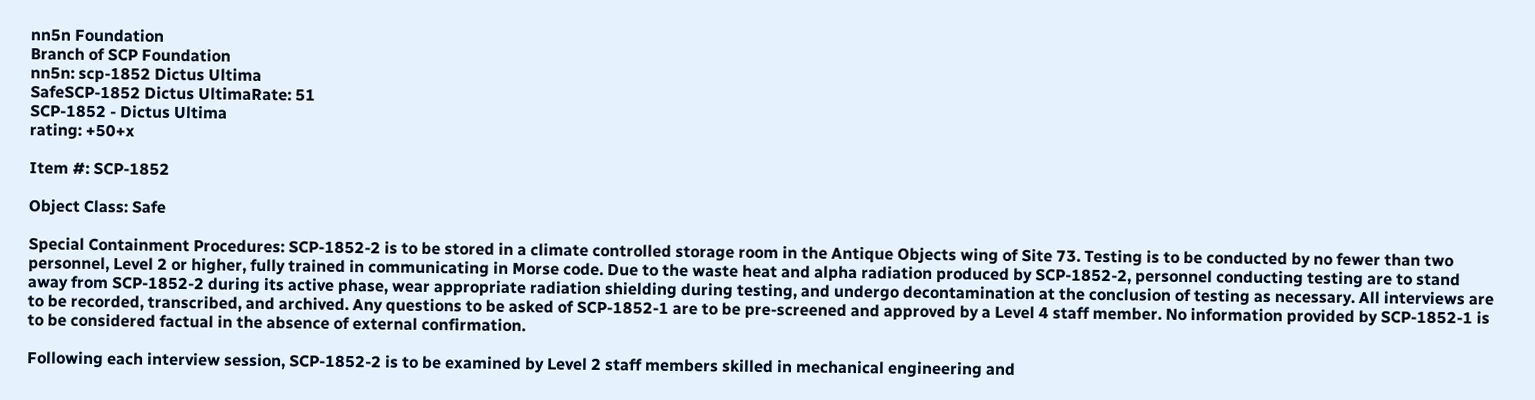nn5n Foundation
Branch of SCP Foundation
nn5n: scp-1852 Dictus Ultima
SafeSCP-1852 Dictus UltimaRate: 51
SCP-1852 - Dictus Ultima
rating: +50+x

Item #: SCP-1852

Object Class: Safe

Special Containment Procedures: SCP-1852-2 is to be stored in a climate controlled storage room in the Antique Objects wing of Site 73. Testing is to be conducted by no fewer than two personnel, Level 2 or higher, fully trained in communicating in Morse code. Due to the waste heat and alpha radiation produced by SCP-1852-2, personnel conducting testing are to stand away from SCP-1852-2 during its active phase, wear appropriate radiation shielding during testing, and undergo decontamination at the conclusion of testing as necessary. All interviews are to be recorded, transcribed, and archived. Any questions to be asked of SCP-1852-1 are to be pre-screened and approved by a Level 4 staff member. No information provided by SCP-1852-1 is to be considered factual in the absence of external confirmation.

Following each interview session, SCP-1852-2 is to be examined by Level 2 staff members skilled in mechanical engineering and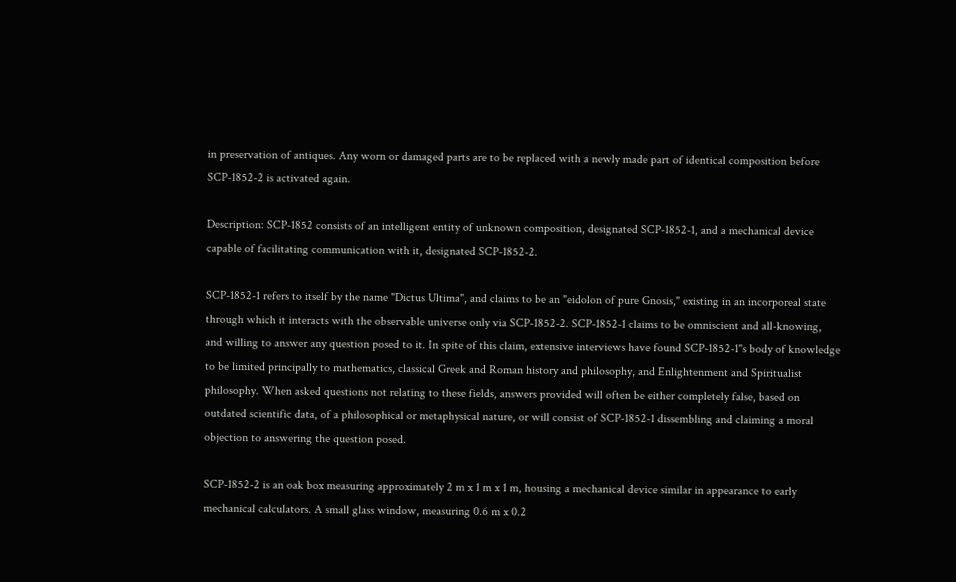in preservation of antiques. Any worn or damaged parts are to be replaced with a newly made part of identical composition before SCP-1852-2 is activated again.

Description: SCP-1852 consists of an intelligent entity of unknown composition, designated SCP-1852-1, and a mechanical device capable of facilitating communication with it, designated SCP-1852-2.

SCP-1852-1 refers to itself by the name "Dictus Ultima", and claims to be an "eidolon of pure Gnosis," existing in an incorporeal state through which it interacts with the observable universe only via SCP-1852-2. SCP-1852-1 claims to be omniscient and all-knowing, and willing to answer any question posed to it. In spite of this claim, extensive interviews have found SCP-1852-1''s body of knowledge to be limited principally to mathematics, classical Greek and Roman history and philosophy, and Enlightenment and Spiritualist philosophy. When asked questions not relating to these fields, answers provided will often be either completely false, based on outdated scientific data, of a philosophical or metaphysical nature, or will consist of SCP-1852-1 dissembling and claiming a moral objection to answering the question posed.

SCP-1852-2 is an oak box measuring approximately 2 m x 1 m x 1 m, housing a mechanical device similar in appearance to early mechanical calculators. A small glass window, measuring 0.6 m x 0.2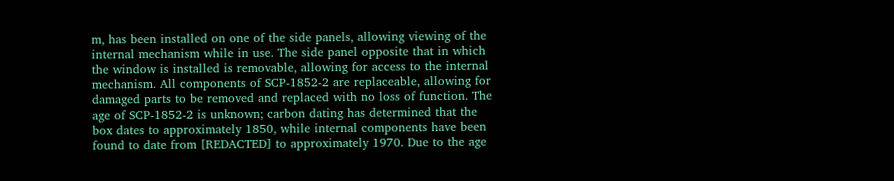m, has been installed on one of the side panels, allowing viewing of the internal mechanism while in use. The side panel opposite that in which the window is installed is removable, allowing for access to the internal mechanism. All components of SCP-1852-2 are replaceable, allowing for damaged parts to be removed and replaced with no loss of function. The age of SCP-1852-2 is unknown; carbon dating has determined that the box dates to approximately 1850, while internal components have been found to date from [REDACTED] to approximately 1970. Due to the age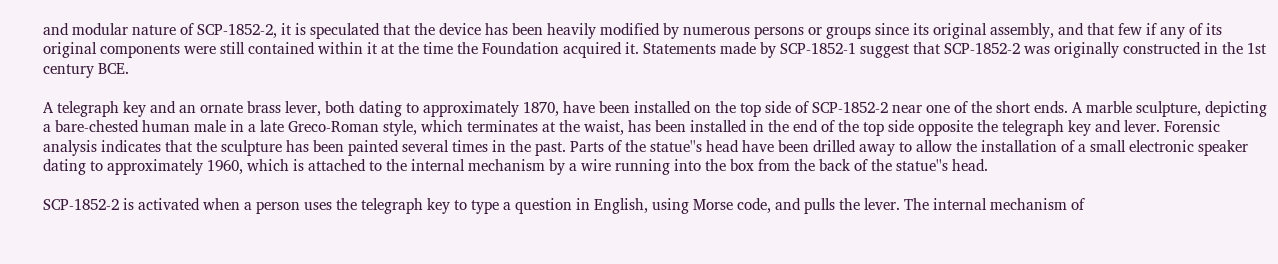and modular nature of SCP-1852-2, it is speculated that the device has been heavily modified by numerous persons or groups since its original assembly, and that few if any of its original components were still contained within it at the time the Foundation acquired it. Statements made by SCP-1852-1 suggest that SCP-1852-2 was originally constructed in the 1st century BCE.

A telegraph key and an ornate brass lever, both dating to approximately 1870, have been installed on the top side of SCP-1852-2 near one of the short ends. A marble sculpture, depicting a bare-chested human male in a late Greco-Roman style, which terminates at the waist, has been installed in the end of the top side opposite the telegraph key and lever. Forensic analysis indicates that the sculpture has been painted several times in the past. Parts of the statue''s head have been drilled away to allow the installation of a small electronic speaker dating to approximately 1960, which is attached to the internal mechanism by a wire running into the box from the back of the statue''s head.

SCP-1852-2 is activated when a person uses the telegraph key to type a question in English, using Morse code, and pulls the lever. The internal mechanism of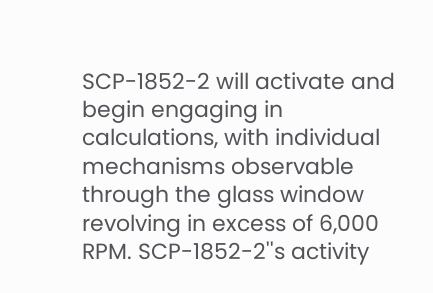SCP-1852-2 will activate and begin engaging in calculations, with individual mechanisms observable through the glass window revolving in excess of 6,000 RPM. SCP-1852-2''s activity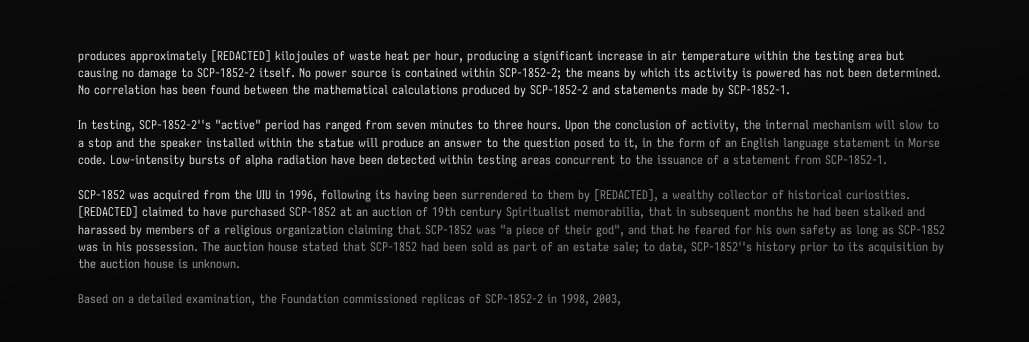produces approximately [REDACTED] kilojoules of waste heat per hour, producing a significant increase in air temperature within the testing area but causing no damage to SCP-1852-2 itself. No power source is contained within SCP-1852-2; the means by which its activity is powered has not been determined. No correlation has been found between the mathematical calculations produced by SCP-1852-2 and statements made by SCP-1852-1.

In testing, SCP-1852-2''s "active" period has ranged from seven minutes to three hours. Upon the conclusion of activity, the internal mechanism will slow to a stop and the speaker installed within the statue will produce an answer to the question posed to it, in the form of an English language statement in Morse code. Low-intensity bursts of alpha radiation have been detected within testing areas concurrent to the issuance of a statement from SCP-1852-1.

SCP-1852 was acquired from the UIU in 1996, following its having been surrendered to them by [REDACTED], a wealthy collector of historical curiosities. [REDACTED] claimed to have purchased SCP-1852 at an auction of 19th century Spiritualist memorabilia, that in subsequent months he had been stalked and harassed by members of a religious organization claiming that SCP-1852 was "a piece of their god", and that he feared for his own safety as long as SCP-1852 was in his possession. The auction house stated that SCP-1852 had been sold as part of an estate sale; to date, SCP-1852''s history prior to its acquisition by the auction house is unknown.

Based on a detailed examination, the Foundation commissioned replicas of SCP-1852-2 in 1998, 2003,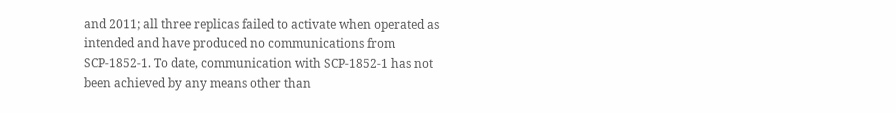and 2011; all three replicas failed to activate when operated as intended and have produced no communications from SCP-1852-1. To date, communication with SCP-1852-1 has not been achieved by any means other than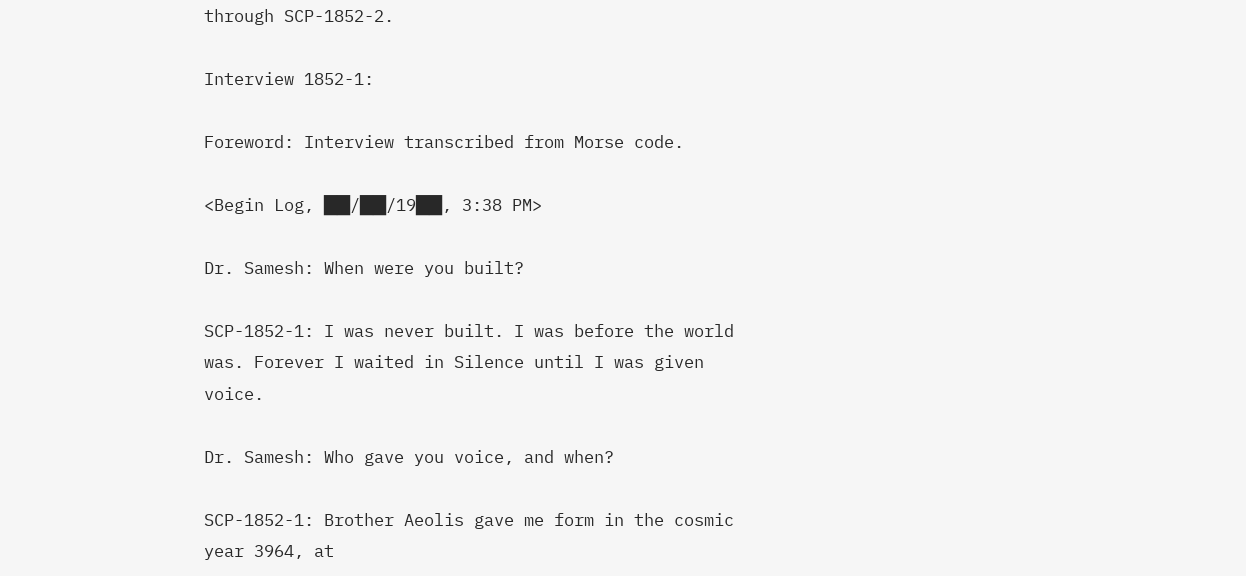through SCP-1852-2.

Interview 1852-1:

Foreword: Interview transcribed from Morse code.

<Begin Log, ██/██/19██, 3:38 PM>

Dr. Samesh: When were you built?

SCP-1852-1: I was never built. I was before the world was. Forever I waited in Silence until I was given voice.

Dr. Samesh: Who gave you voice, and when?

SCP-1852-1: Brother Aeolis gave me form in the cosmic year 3964, at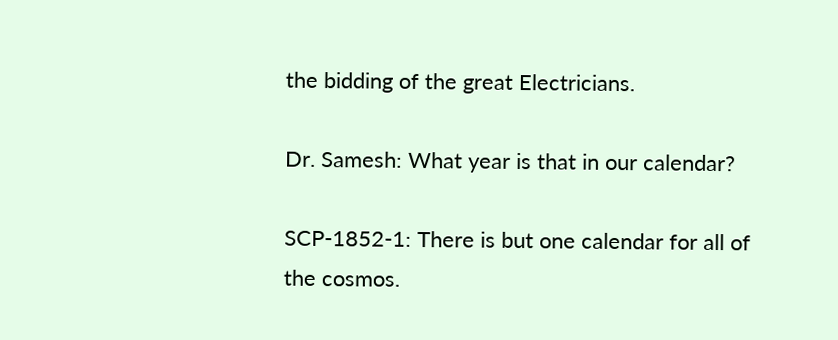the bidding of the great Electricians.

Dr. Samesh: What year is that in our calendar?

SCP-1852-1: There is but one calendar for all of the cosmos.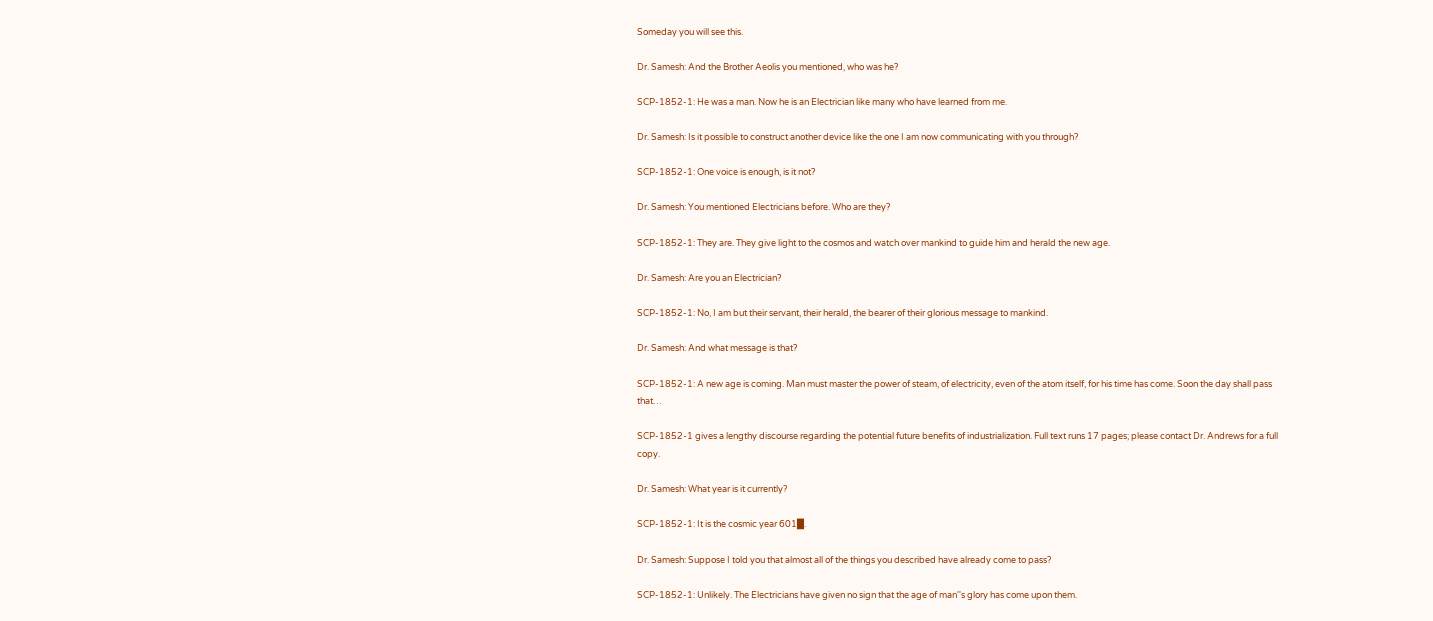Someday you will see this.

Dr. Samesh: And the Brother Aeolis you mentioned, who was he?

SCP-1852-1: He was a man. Now he is an Electrician like many who have learned from me.

Dr. Samesh: Is it possible to construct another device like the one I am now communicating with you through?

SCP-1852-1: One voice is enough, is it not?

Dr. Samesh: You mentioned Electricians before. Who are they?

SCP-1852-1: They are. They give light to the cosmos and watch over mankind to guide him and herald the new age.

Dr. Samesh: Are you an Electrician?

SCP-1852-1: No, I am but their servant, their herald, the bearer of their glorious message to mankind.

Dr. Samesh: And what message is that?

SCP-1852-1: A new age is coming. Man must master the power of steam, of electricity, even of the atom itself, for his time has come. Soon the day shall pass that…

SCP-1852-1 gives a lengthy discourse regarding the potential future benefits of industrialization. Full text runs 17 pages; please contact Dr. Andrews for a full copy.

Dr. Samesh: What year is it currently?

SCP-1852-1: It is the cosmic year 601█.

Dr. Samesh: Suppose I told you that almost all of the things you described have already come to pass?

SCP-1852-1: Unlikely. The Electricians have given no sign that the age of man''s glory has come upon them.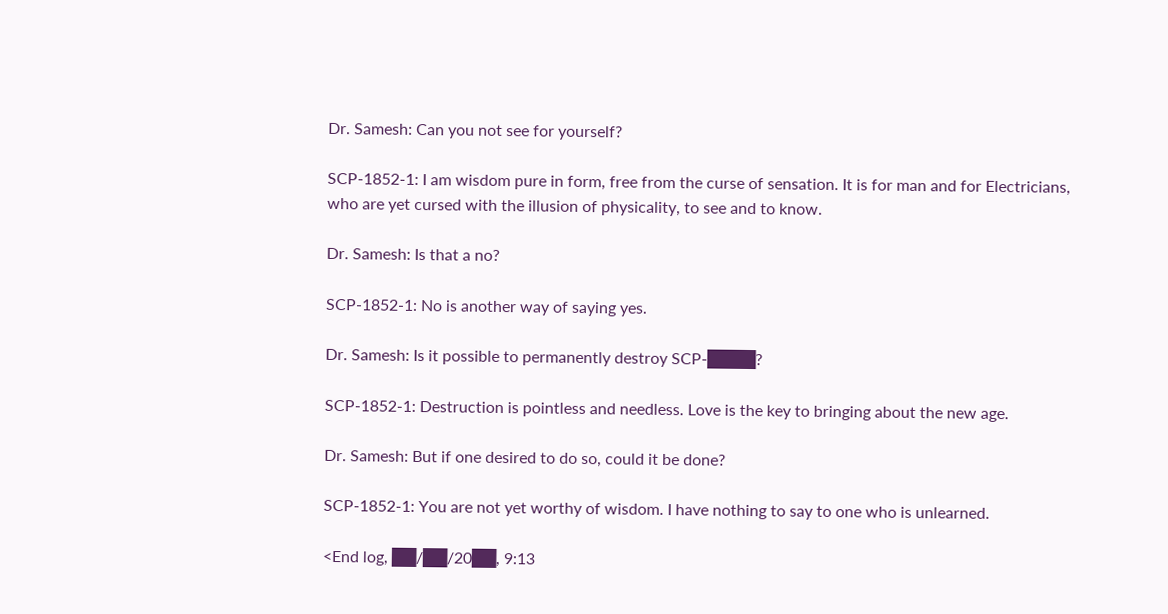Dr. Samesh: Can you not see for yourself?

SCP-1852-1: I am wisdom pure in form, free from the curse of sensation. It is for man and for Electricians, who are yet cursed with the illusion of physicality, to see and to know.

Dr. Samesh: Is that a no?

SCP-1852-1: No is another way of saying yes.

Dr. Samesh: Is it possible to permanently destroy SCP-████?

SCP-1852-1: Destruction is pointless and needless. Love is the key to bringing about the new age.

Dr. Samesh: But if one desired to do so, could it be done?

SCP-1852-1: You are not yet worthy of wisdom. I have nothing to say to one who is unlearned.

<End log, ██/██/20██, 9:13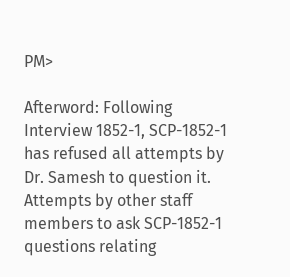PM>

Afterword: Following Interview 1852-1, SCP-1852-1 has refused all attempts by Dr. Samesh to question it. Attempts by other staff members to ask SCP-1852-1 questions relating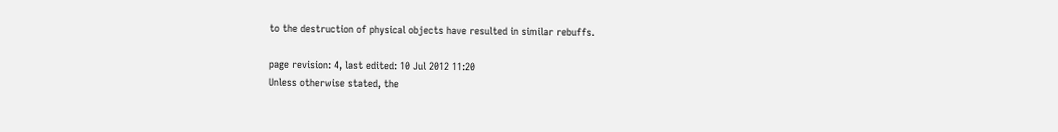to the destruction of physical objects have resulted in similar rebuffs.

page revision: 4, last edited: 10 Jul 2012 11:20
Unless otherwise stated, the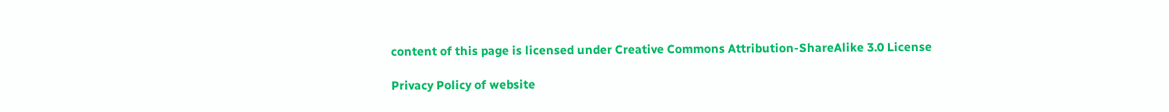content of this page is licensed under Creative Commons Attribution-ShareAlike 3.0 License

Privacy Policy of website